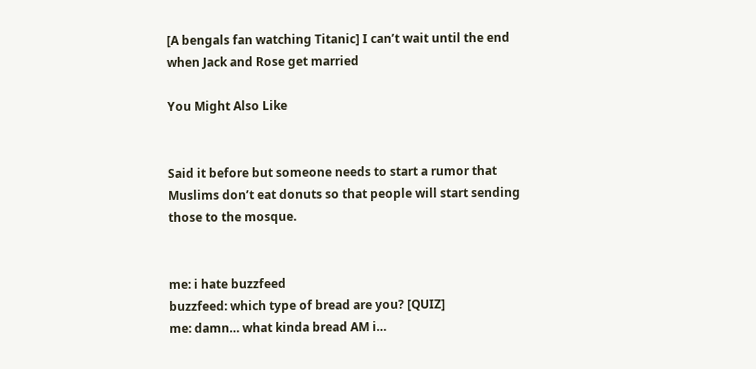[A bengals fan watching Titanic] I can’t wait until the end when Jack and Rose get married

You Might Also Like


Said it before but someone needs to start a rumor that Muslims don’t eat donuts so that people will start sending those to the mosque.


me: i hate buzzfeed
buzzfeed: which type of bread are you? [QUIZ]
me: damn… what kinda bread AM i…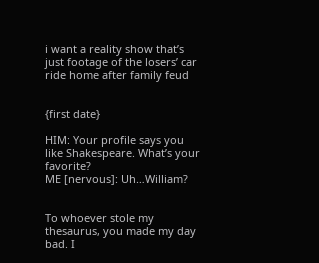i want a reality show that’s just footage of the losers’ car ride home after family feud


{first date}

HIM: Your profile says you like Shakespeare. What’s your favorite?
ME [nervous]: Uh…William?


To whoever stole my thesaurus, you made my day bad. I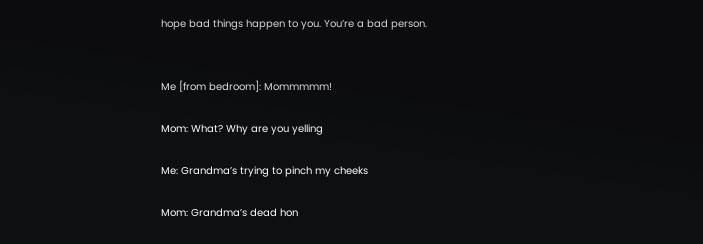hope bad things happen to you. You’re a bad person.


Me [from bedroom]: Mommmmm!

Mom: What? Why are you yelling

Me: Grandma’s trying to pinch my cheeks

Mom: Grandma’s dead hon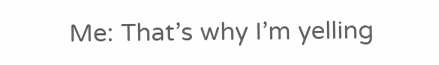Me: That’s why I’m yelling